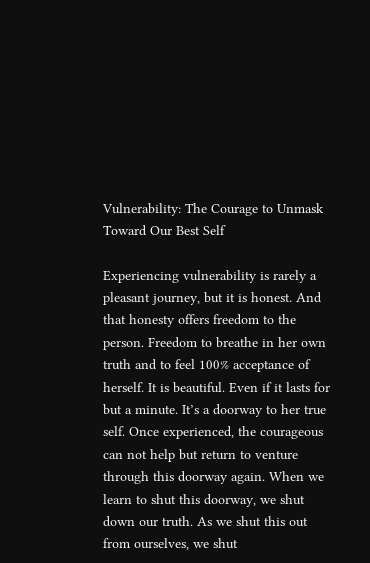Vulnerability: The Courage to Unmask Toward Our Best Self

Experiencing vulnerability is rarely a pleasant journey, but it is honest. And that honesty offers freedom to the person. Freedom to breathe in her own truth and to feel 100% acceptance of herself. It is beautiful. Even if it lasts for but a minute. It’s a doorway to her true self. Once experienced, the courageous can not help but return to venture through this doorway again. When we learn to shut this doorway, we shut down our truth. As we shut this out from ourselves, we shut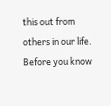this out from others in our life. Before you know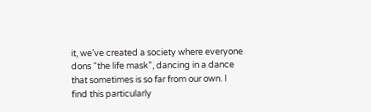it, we’ve created a society where everyone dons “the life mask”, dancing in a dance that sometimes is so far from our own. I find this particularly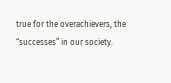true for the overachievers, the “successes” in our society.